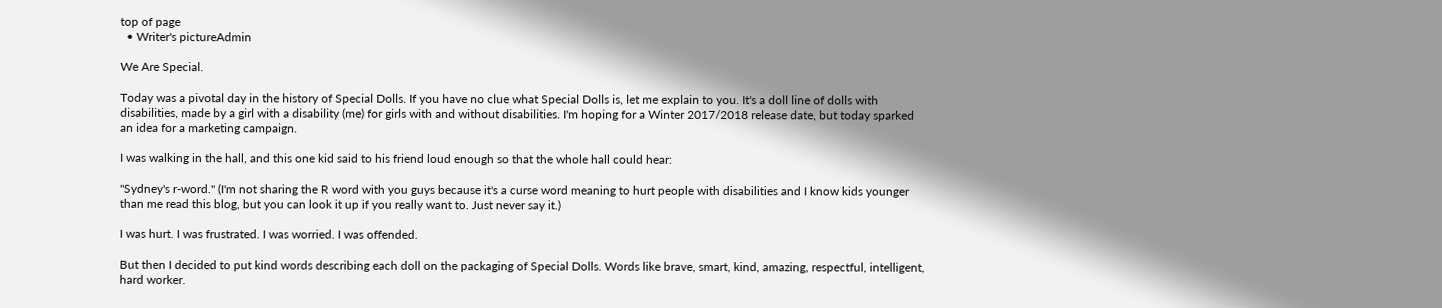top of page
  • Writer's pictureAdmin

We Are Special.

Today was a pivotal day in the history of Special Dolls. If you have no clue what Special Dolls is, let me explain to you. It's a doll line of dolls with disabilities, made by a girl with a disability (me) for girls with and without disabilities. I'm hoping for a Winter 2017/2018 release date, but today sparked an idea for a marketing campaign.

I was walking in the hall, and this one kid said to his friend loud enough so that the whole hall could hear:

"Sydney's r-word." (I'm not sharing the R word with you guys because it's a curse word meaning to hurt people with disabilities and I know kids younger than me read this blog, but you can look it up if you really want to. Just never say it.)

I was hurt. I was frustrated. I was worried. I was offended.

But then I decided to put kind words describing each doll on the packaging of Special Dolls. Words like brave, smart, kind, amazing, respectful, intelligent, hard worker.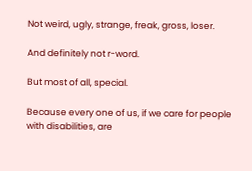Not weird, ugly, strange, freak, gross, loser.

And definitely not r-word.

But most of all, special.

Because every one of us, if we care for people with disabilities, are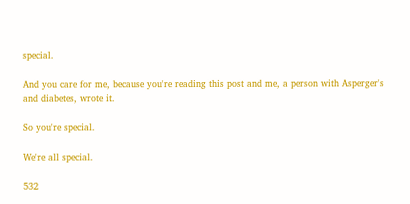special.

And you care for me, because you're reading this post and me, a person with Asperger's and diabetes, wrote it.

So you're special.

We're all special.

532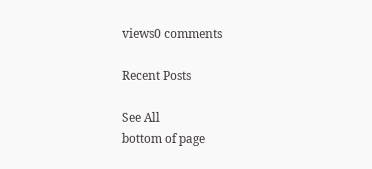views0 comments

Recent Posts

See All
bottom of page